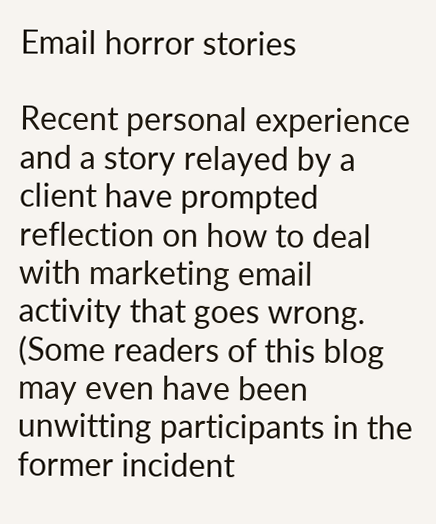Email horror stories

Recent personal experience and a story relayed by a client have prompted reflection on how to deal with marketing email activity that goes wrong. (Some readers of this blog may even have been unwitting participants in the former incident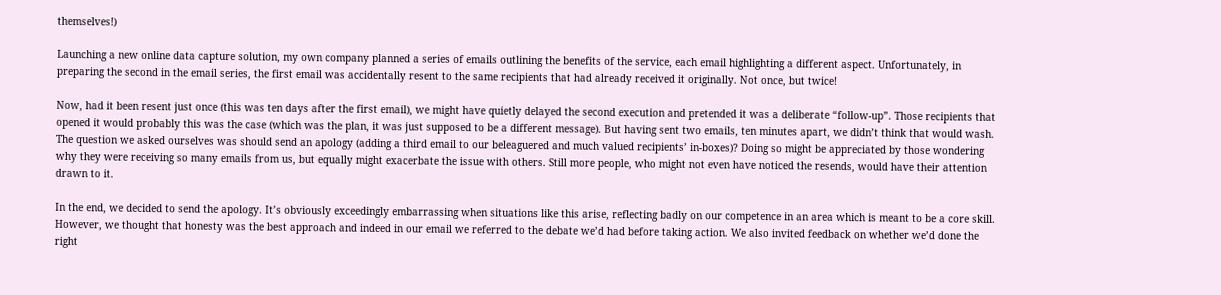themselves!)

Launching a new online data capture solution, my own company planned a series of emails outlining the benefits of the service, each email highlighting a different aspect. Unfortunately, in preparing the second in the email series, the first email was accidentally resent to the same recipients that had already received it originally. Not once, but twice!

Now, had it been resent just once (this was ten days after the first email), we might have quietly delayed the second execution and pretended it was a deliberate “follow-up”. Those recipients that opened it would probably this was the case (which was the plan, it was just supposed to be a different message). But having sent two emails, ten minutes apart, we didn’t think that would wash. The question we asked ourselves was should send an apology (adding a third email to our beleaguered and much valued recipients’ in-boxes)? Doing so might be appreciated by those wondering why they were receiving so many emails from us, but equally might exacerbate the issue with others. Still more people, who might not even have noticed the resends, would have their attention drawn to it.

In the end, we decided to send the apology. It’s obviously exceedingly embarrassing when situations like this arise, reflecting badly on our competence in an area which is meant to be a core skill. However, we thought that honesty was the best approach and indeed in our email we referred to the debate we’d had before taking action. We also invited feedback on whether we’d done the right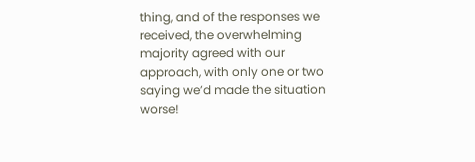thing, and of the responses we received, the overwhelming majority agreed with our approach, with only one or two saying we’d made the situation worse!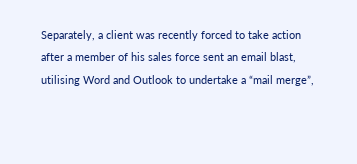Separately, a client was recently forced to take action after a member of his sales force sent an email blast, utilising Word and Outlook to undertake a “mail merge”,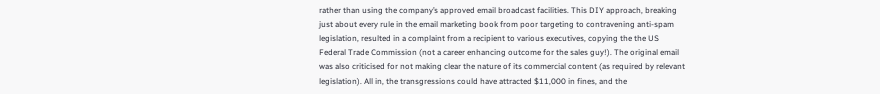rather than using the company’s approved email broadcast facilities. This DIY approach, breaking just about every rule in the email marketing book from poor targeting to contravening anti-spam legislation, resulted in a complaint from a recipient to various executives, copying the the US Federal Trade Commission (not a career enhancing outcome for the sales guy!). The original email was also criticised for not making clear the nature of its commercial content (as required by relevant legislation). All in, the transgressions could have attracted $11,000 in fines, and the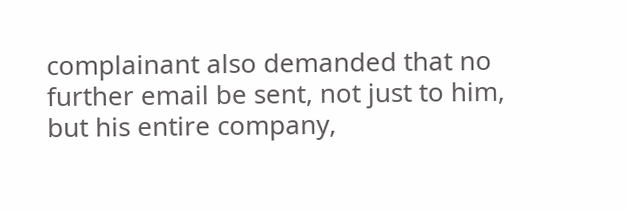complainant also demanded that no further email be sent, not just to him, but his entire company,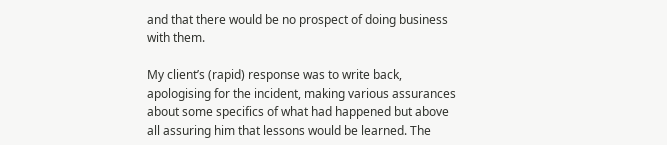and that there would be no prospect of doing business with them.

My client’s (rapid) response was to write back, apologising for the incident, making various assurances about some specifics of what had happened but above all assuring him that lessons would be learned. The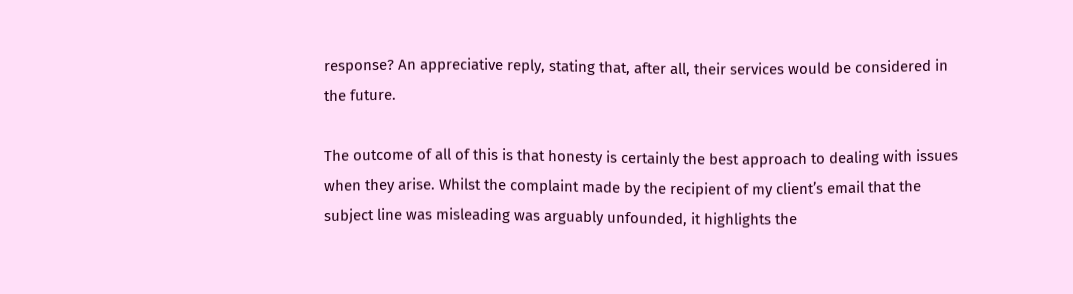response? An appreciative reply, stating that, after all, their services would be considered in the future.

The outcome of all of this is that honesty is certainly the best approach to dealing with issues when they arise. Whilst the complaint made by the recipient of my client’s email that the subject line was misleading was arguably unfounded, it highlights the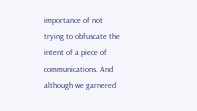importance of not trying to obfuscate the intent of a piece of communications. And although we garnered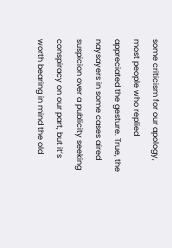some criticism for our apology, most people who replied appreciated the gesture. True, the naysayers in some cases aired suspicion over a publicity seeking conspiracy on our part, but it’s worth bearing in mind the old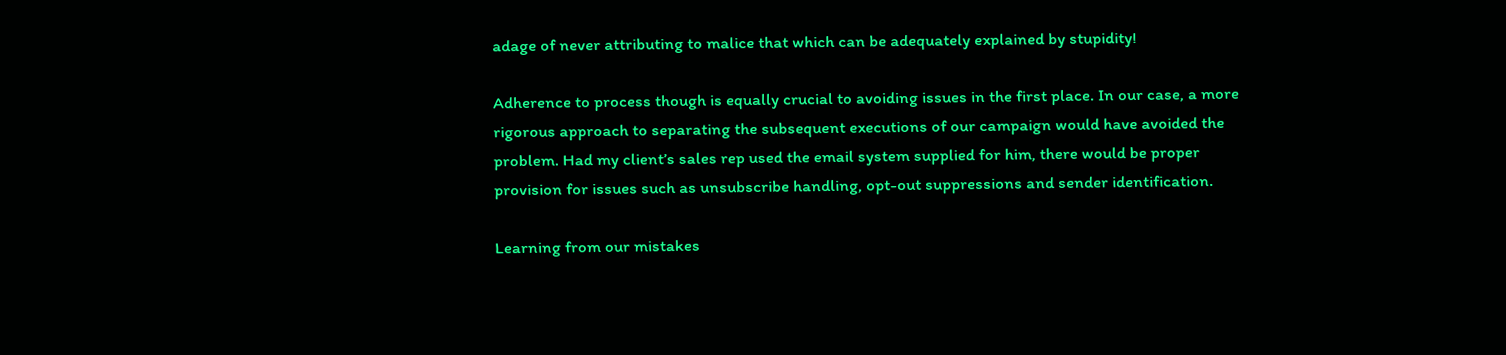adage of never attributing to malice that which can be adequately explained by stupidity!

Adherence to process though is equally crucial to avoiding issues in the first place. In our case, a more rigorous approach to separating the subsequent executions of our campaign would have avoided the problem. Had my client’s sales rep used the email system supplied for him, there would be proper provision for issues such as unsubscribe handling, opt-out suppressions and sender identification.

Learning from our mistakes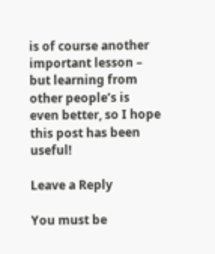is of course another important lesson – but learning from other people’s is even better, so I hope this post has been useful!

Leave a Reply

You must be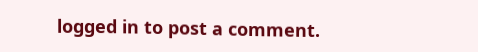logged in to post a comment.